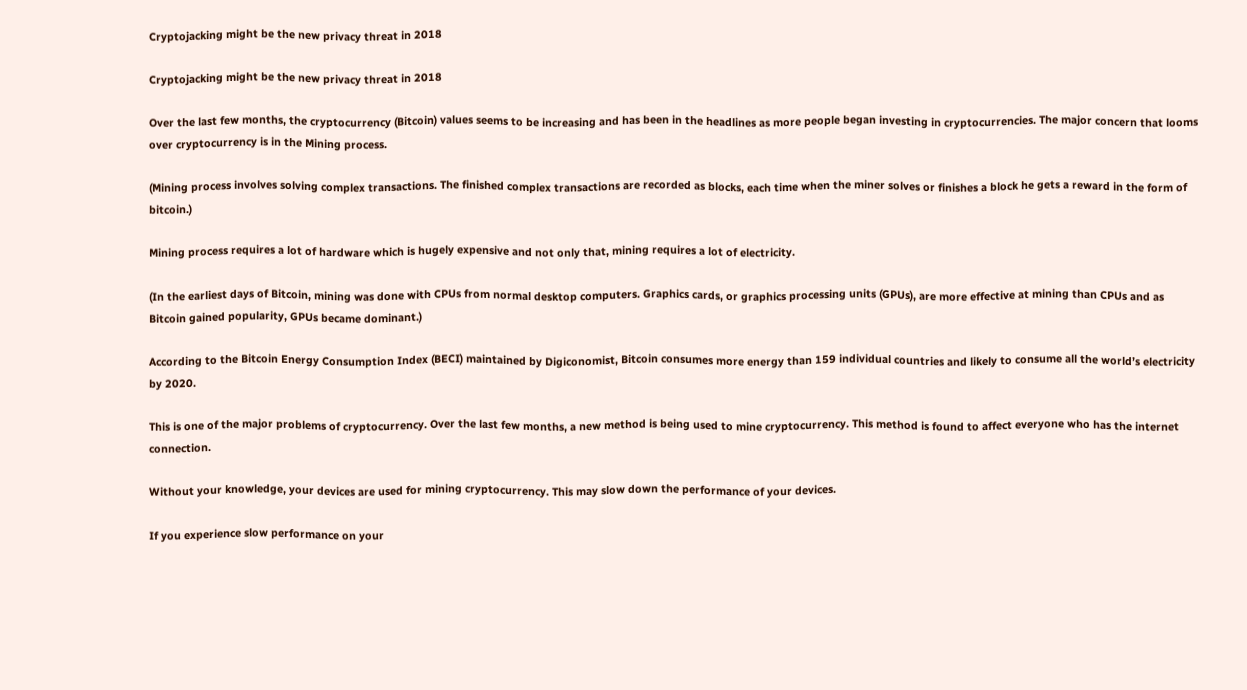Cryptojacking might be the new privacy threat in 2018

Cryptojacking might be the new privacy threat in 2018

Over the last few months, the cryptocurrency (Bitcoin) values seems to be increasing and has been in the headlines as more people began investing in cryptocurrencies. The major concern that looms over cryptocurrency is in the Mining process.

(Mining process involves solving complex transactions. The finished complex transactions are recorded as blocks, each time when the miner solves or finishes a block he gets a reward in the form of bitcoin.)

Mining process requires a lot of hardware which is hugely expensive and not only that, mining requires a lot of electricity.

(In the earliest days of Bitcoin, mining was done with CPUs from normal desktop computers. Graphics cards, or graphics processing units (GPUs), are more effective at mining than CPUs and as Bitcoin gained popularity, GPUs became dominant.)

According to the Bitcoin Energy Consumption Index (BECI) maintained by Digiconomist, Bitcoin consumes more energy than 159 individual countries and likely to consume all the world’s electricity by 2020.

This is one of the major problems of cryptocurrency. Over the last few months, a new method is being used to mine cryptocurrency. This method is found to affect everyone who has the internet connection.

Without your knowledge, your devices are used for mining cryptocurrency. This may slow down the performance of your devices.

If you experience slow performance on your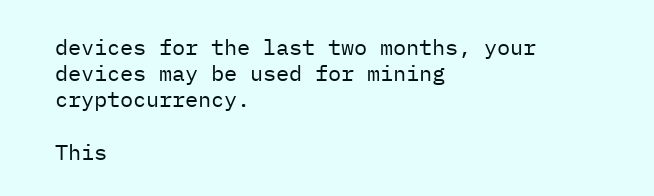devices for the last two months, your devices may be used for mining cryptocurrency.

This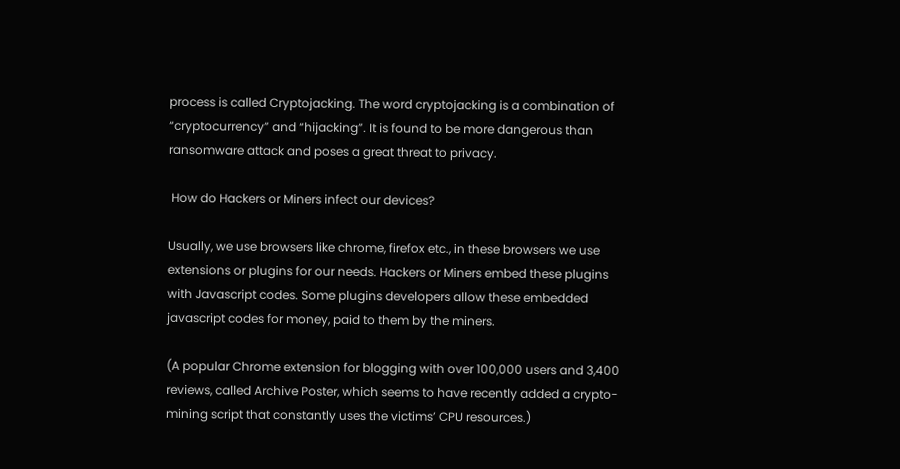process is called Cryptojacking. The word cryptojacking is a combination of “cryptocurrency” and “hijacking”. It is found to be more dangerous than ransomware attack and poses a great threat to privacy.

 How do Hackers or Miners infect our devices?

Usually, we use browsers like chrome, firefox etc., in these browsers we use extensions or plugins for our needs. Hackers or Miners embed these plugins with Javascript codes. Some plugins developers allow these embedded javascript codes for money, paid to them by the miners.

(A popular Chrome extension for blogging with over 100,000 users and 3,400 reviews, called Archive Poster, which seems to have recently added a crypto-mining script that constantly uses the victims’ CPU resources.)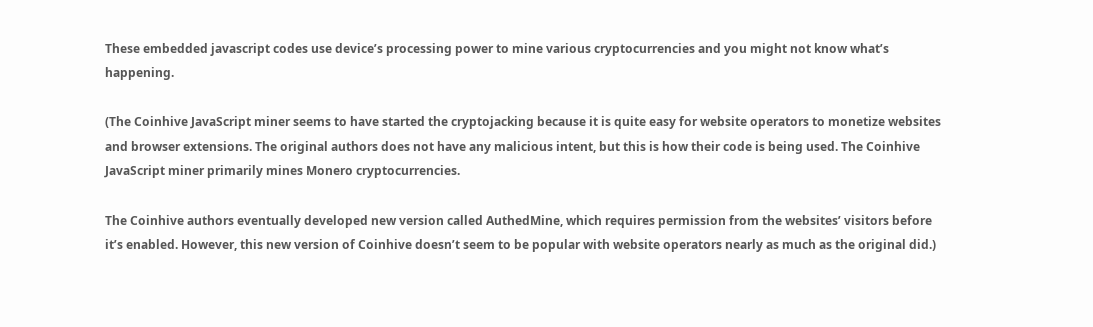These embedded javascript codes use device’s processing power to mine various cryptocurrencies and you might not know what’s happening.

(The Coinhive JavaScript miner seems to have started the cryptojacking because it is quite easy for website operators to monetize websites and browser extensions. The original authors does not have any malicious intent, but this is how their code is being used. The Coinhive JavaScript miner primarily mines Monero cryptocurrencies.

The Coinhive authors eventually developed new version called AuthedMine, which requires permission from the websites’ visitors before it’s enabled. However, this new version of Coinhive doesn’t seem to be popular with website operators nearly as much as the original did.)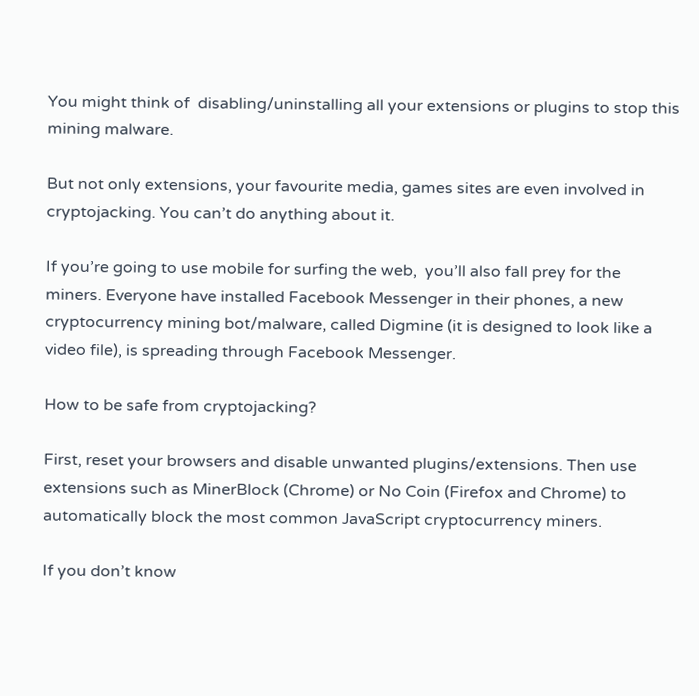You might think of  disabling/uninstalling all your extensions or plugins to stop this mining malware.

But not only extensions, your favourite media, games sites are even involved in cryptojacking. You can’t do anything about it.

If you’re going to use mobile for surfing the web,  you’ll also fall prey for the miners. Everyone have installed Facebook Messenger in their phones, a new cryptocurrency mining bot/malware, called Digmine (it is designed to look like a video file), is spreading through Facebook Messenger.

How to be safe from cryptojacking?

First, reset your browsers and disable unwanted plugins/extensions. Then use extensions such as MinerBlock (Chrome) or No Coin (Firefox and Chrome) to automatically block the most common JavaScript cryptocurrency miners.

If you don’t know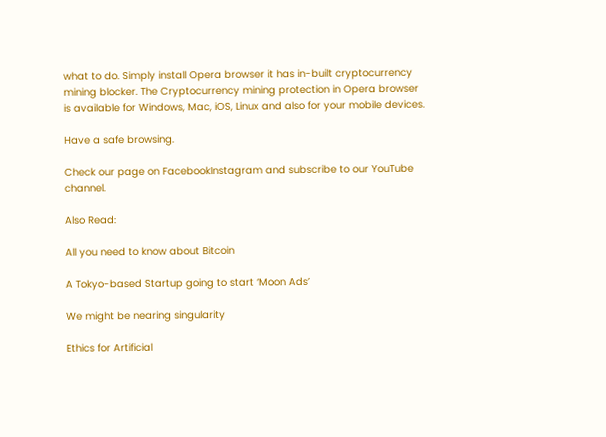what to do. Simply install Opera browser it has in-built cryptocurrency mining blocker. The Cryptocurrency mining protection in Opera browser is available for Windows, Mac, iOS, Linux and also for your mobile devices.

Have a safe browsing.

Check our page on FacebookInstagram and subscribe to our YouTube channel.

Also Read:

All you need to know about Bitcoin

A Tokyo-based Startup going to start ‘Moon Ads’

We might be nearing singularity

Ethics for Artificial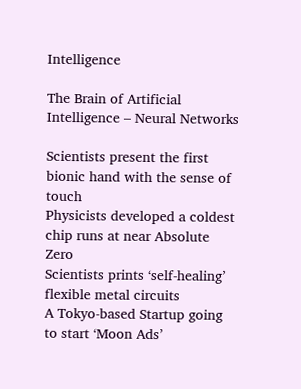Intelligence

The Brain of Artificial Intelligence – Neural Networks

Scientists present the first bionic hand with the sense of touch
Physicists developed a coldest chip runs at near Absolute Zero
Scientists prints ‘self-healing’ flexible metal circuits
A Tokyo-based Startup going to start ‘Moon Ads’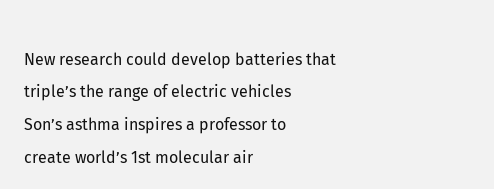New research could develop batteries that triple’s the range of electric vehicles
Son’s asthma inspires a professor to create world’s 1st molecular air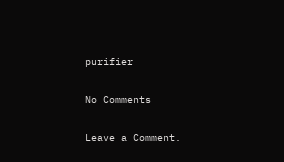purifier

No Comments

Leave a Comment.